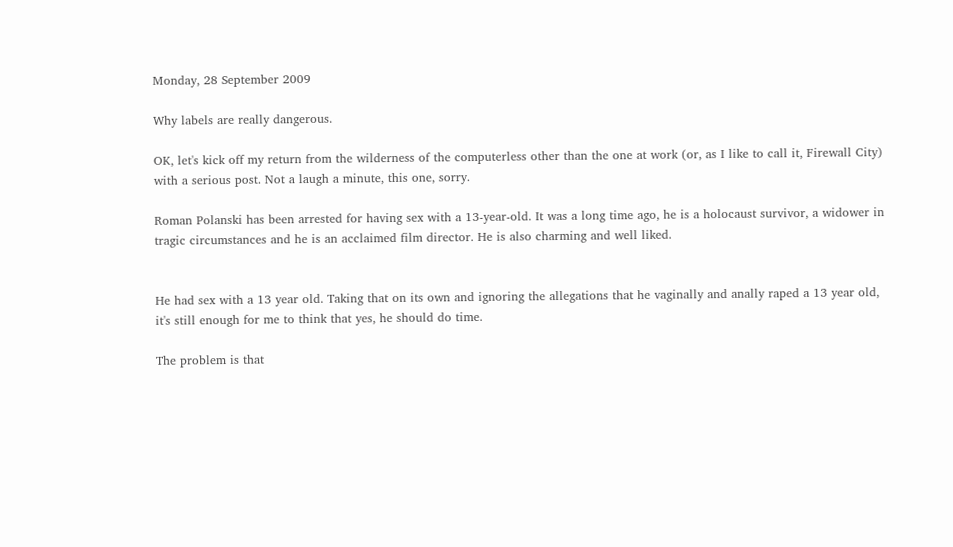Monday, 28 September 2009

Why labels are really dangerous.

OK, let's kick off my return from the wilderness of the computerless other than the one at work (or, as I like to call it, Firewall City) with a serious post. Not a laugh a minute, this one, sorry.

Roman Polanski has been arrested for having sex with a 13-year-old. It was a long time ago, he is a holocaust survivor, a widower in tragic circumstances and he is an acclaimed film director. He is also charming and well liked.


He had sex with a 13 year old. Taking that on its own and ignoring the allegations that he vaginally and anally raped a 13 year old, it's still enough for me to think that yes, he should do time.

The problem is that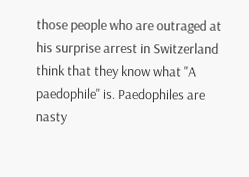those people who are outraged at his surprise arrest in Switzerland think that they know what "A paedophile" is. Paedophiles are nasty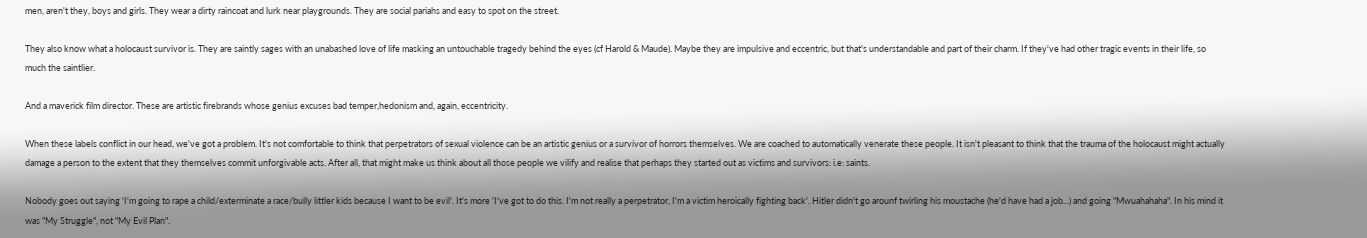men, aren't they, boys and girls. They wear a dirty raincoat and lurk near playgrounds. They are social pariahs and easy to spot on the street.

They also know what a holocaust survivor is. They are saintly sages with an unabashed love of life masking an untouchable tragedy behind the eyes (cf Harold & Maude). Maybe they are impulsive and eccentric, but that's understandable and part of their charm. If they've had other tragic events in their life, so much the saintlier.

And a maverick film director. These are artistic firebrands whose genius excuses bad temper,hedonism and, again, eccentricity.

When these labels conflict in our head, we've got a problem. It's not comfortable to think that perpetrators of sexual violence can be an artistic genius or a survivor of horrors themselves. We are coached to automatically venerate these people. It isn't pleasant to think that the trauma of the holocaust might actually damage a person to the extent that they themselves commit unforgivable acts. After all, that might make us think about all those people we vilify and realise that perhaps they started out as victims and survivors: i.e: saints.

Nobody goes out saying 'I'm going to rape a child/exterminate a race/bully littler kids because I want to be evil'. It's more 'I've got to do this. I'm not really a perpetrator, I'm a victim heroically fighting back'. Hitler didn't go arounf twirling his moustache (he'd have had a job...) and going "Mwuahahaha". In his mind it was "My Struggle", not "My Evil Plan".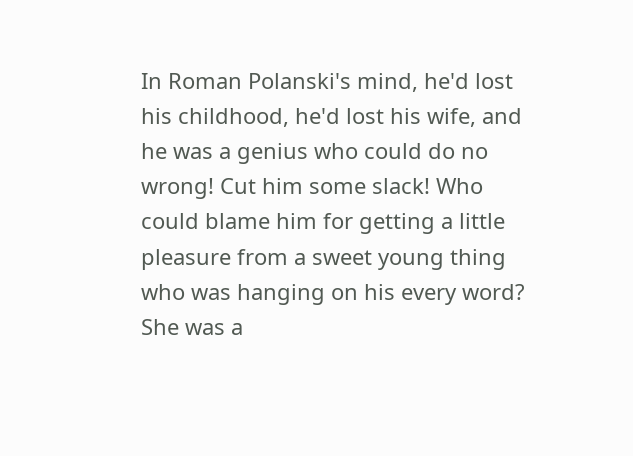In Roman Polanski's mind, he'd lost his childhood, he'd lost his wife, and he was a genius who could do no wrong! Cut him some slack! Who could blame him for getting a little pleasure from a sweet young thing who was hanging on his every word? She was a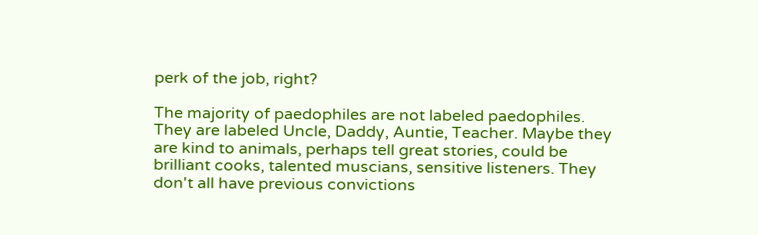perk of the job, right?

The majority of paedophiles are not labeled paedophiles. They are labeled Uncle, Daddy, Auntie, Teacher. Maybe they are kind to animals, perhaps tell great stories, could be brilliant cooks, talented muscians, sensitive listeners. They don't all have previous convictions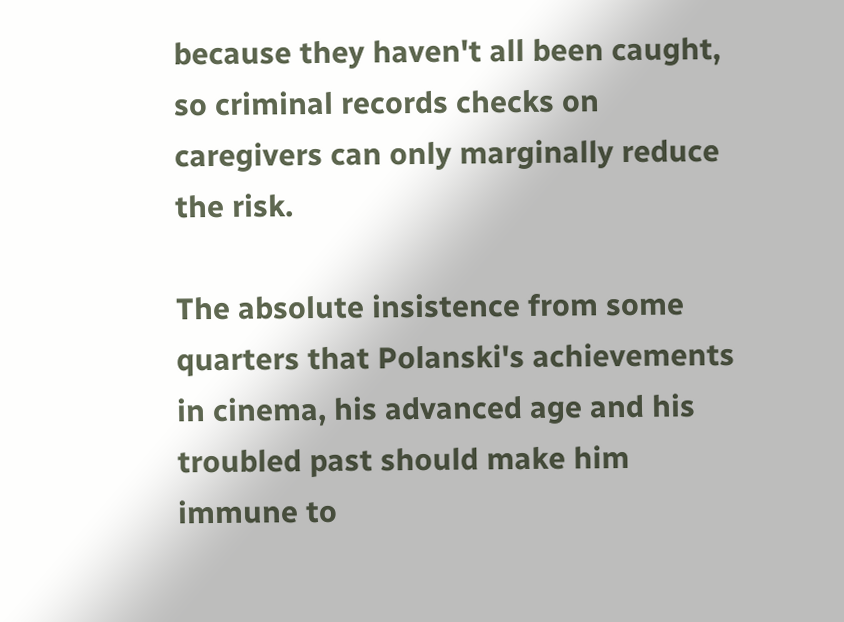because they haven't all been caught, so criminal records checks on caregivers can only marginally reduce the risk.

The absolute insistence from some quarters that Polanski's achievements in cinema, his advanced age and his troubled past should make him immune to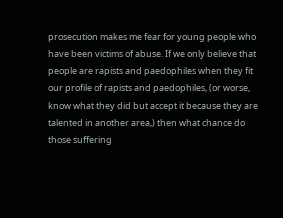prosecution makes me fear for young people who have been victims of abuse. If we only believe that people are rapists and paedophiles when they fit our profile of rapists and paedophiles, (or worse, know what they did but accept it because they are talented in another area,) then what chance do those suffering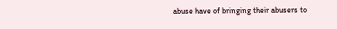abuse have of bringing their abusers to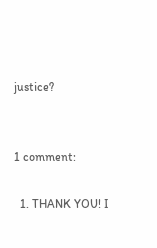justice?


1 comment:

  1. THANK YOU! I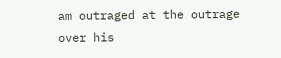am outraged at the outrage over his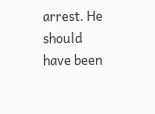arrest. He should have been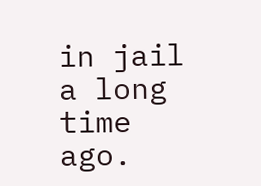in jail a long time ago.